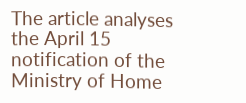The article analyses the April 15 notification of the Ministry of Home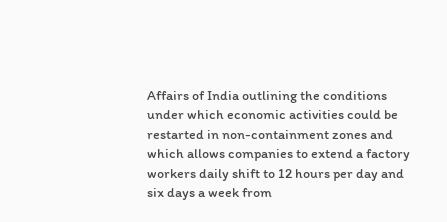Affairs of India outlining the conditions under which economic activities could be restarted in non-containment zones and which allows companies to extend a factory workers daily shift to 12 hours per day and six days a week from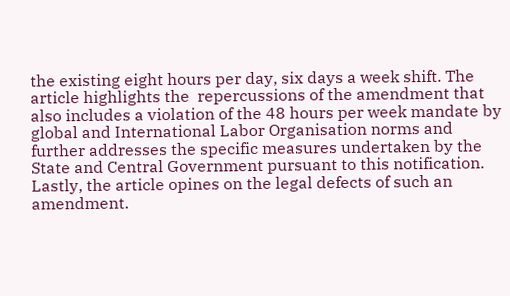the existing eight hours per day, six days a week shift. The article highlights the  repercussions of the amendment that also includes a violation of the 48 hours per week mandate by global and International Labor Organisation norms and further addresses the specific measures undertaken by the State and Central Government pursuant to this notification. Lastly, the article opines on the legal defects of such an amendment.